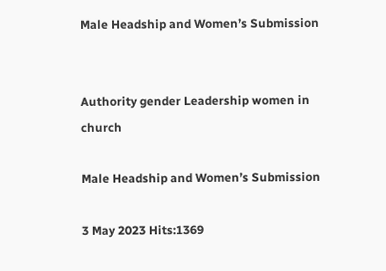Male Headship and Women’s Submission


Authority gender Leadership women in church

Male Headship and Women’s Submission

3 May 2023 Hits:1369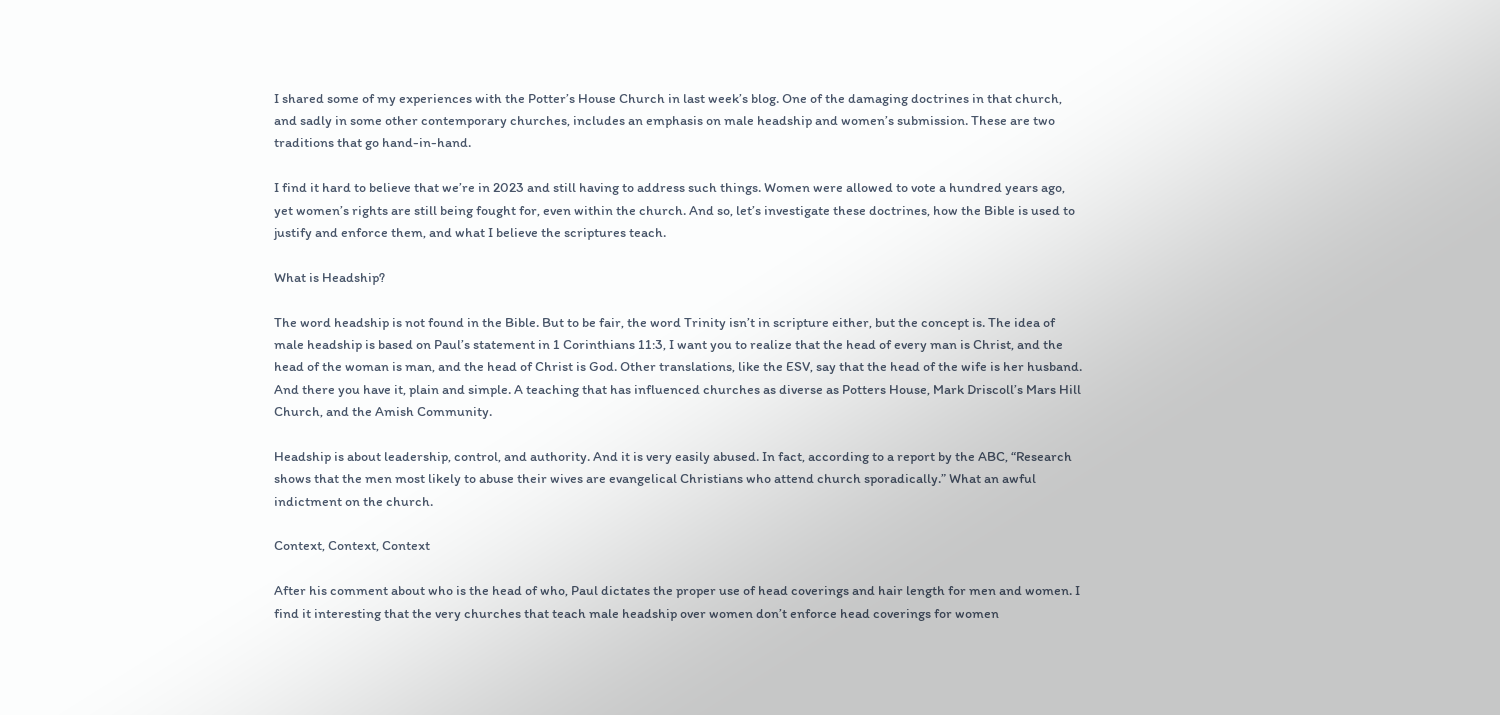I shared some of my experiences with the Potter’s House Church in last week’s blog. One of the damaging doctrines in that church, and sadly in some other contemporary churches, includes an emphasis on male headship and women’s submission. These are two traditions that go hand-in-hand.

I find it hard to believe that we’re in 2023 and still having to address such things. Women were allowed to vote a hundred years ago, yet women’s rights are still being fought for, even within the church. And so, let’s investigate these doctrines, how the Bible is used to justify and enforce them, and what I believe the scriptures teach.

What is Headship?

The word headship is not found in the Bible. But to be fair, the word Trinity isn’t in scripture either, but the concept is. The idea of male headship is based on Paul’s statement in 1 Corinthians 11:3, I want you to realize that the head of every man is Christ, and the head of the woman is man, and the head of Christ is God. Other translations, like the ESV, say that the head of the wife is her husband. And there you have it, plain and simple. A teaching that has influenced churches as diverse as Potters House, Mark Driscoll’s Mars Hill Church, and the Amish Community.

Headship is about leadership, control, and authority. And it is very easily abused. In fact, according to a report by the ABC, “Research shows that the men most likely to abuse their wives are evangelical Christians who attend church sporadically.” What an awful indictment on the church.

Context, Context, Context

After his comment about who is the head of who, Paul dictates the proper use of head coverings and hair length for men and women. I find it interesting that the very churches that teach male headship over women don’t enforce head coverings for women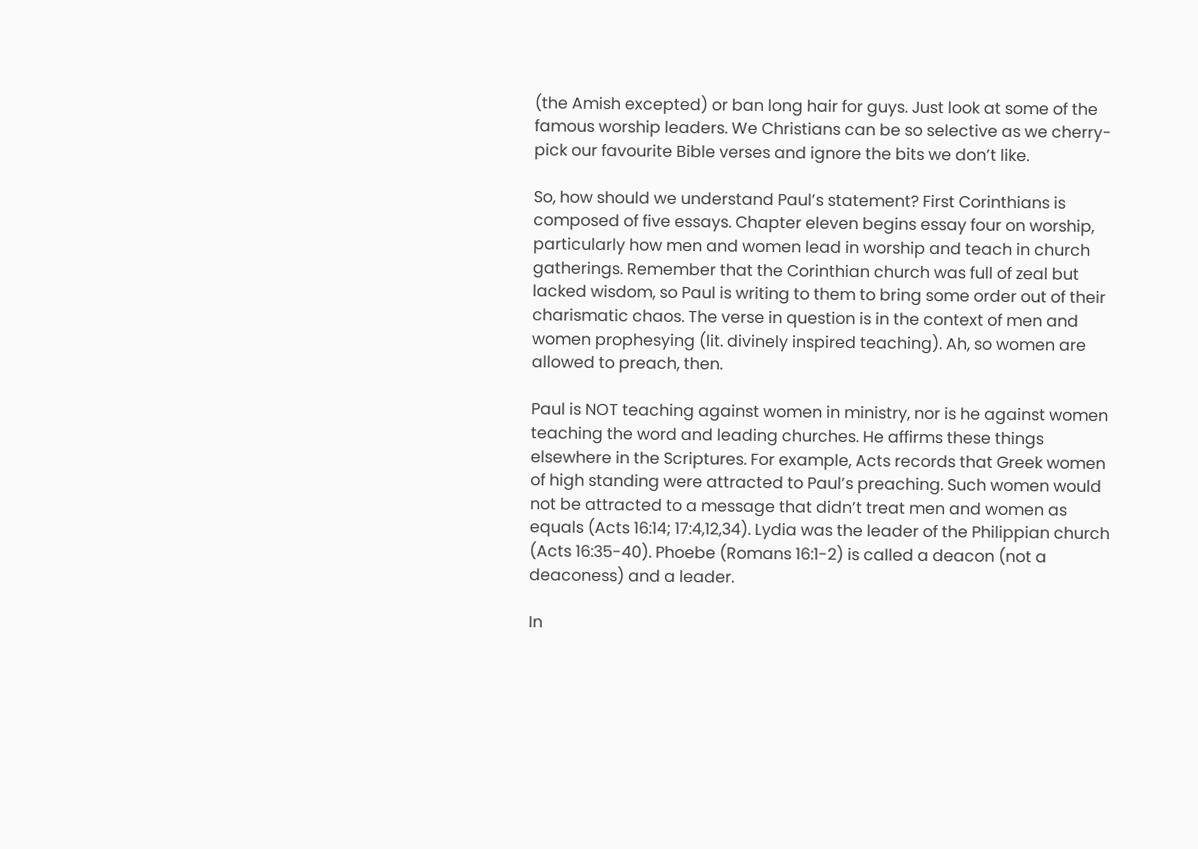(the Amish excepted) or ban long hair for guys. Just look at some of the famous worship leaders. We Christians can be so selective as we cherry-pick our favourite Bible verses and ignore the bits we don’t like.

So, how should we understand Paul’s statement? First Corinthians is composed of five essays. Chapter eleven begins essay four on worship, particularly how men and women lead in worship and teach in church gatherings. Remember that the Corinthian church was full of zeal but lacked wisdom, so Paul is writing to them to bring some order out of their charismatic chaos. The verse in question is in the context of men and women prophesying (lit. divinely inspired teaching). Ah, so women are allowed to preach, then.

Paul is NOT teaching against women in ministry, nor is he against women teaching the word and leading churches. He affirms these things elsewhere in the Scriptures. For example, Acts records that Greek women of high standing were attracted to Paul’s preaching. Such women would not be attracted to a message that didn’t treat men and women as equals (Acts 16:14; 17:4,12,34). Lydia was the leader of the Philippian church (Acts 16:35-40). Phoebe (Romans 16:1-2) is called a deacon (not a deaconess) and a leader.

In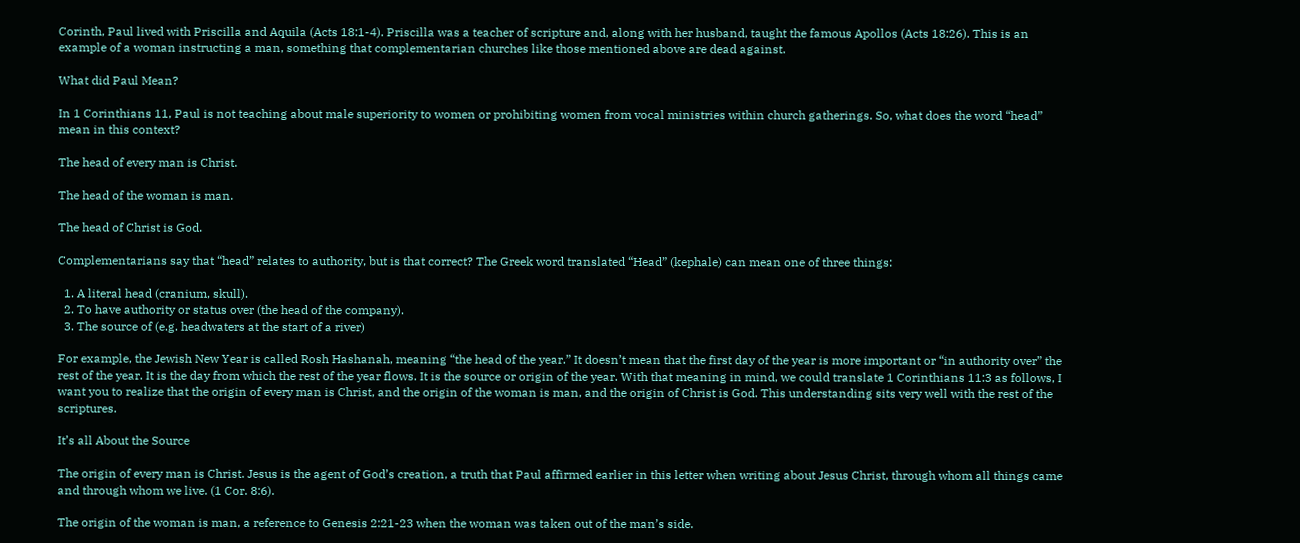Corinth, Paul lived with Priscilla and Aquila (Acts 18:1-4). Priscilla was a teacher of scripture and, along with her husband, taught the famous Apollos (Acts 18:26). This is an example of a woman instructing a man, something that complementarian churches like those mentioned above are dead against.

What did Paul Mean?

In 1 Corinthians 11, Paul is not teaching about male superiority to women or prohibiting women from vocal ministries within church gatherings. So, what does the word “head” mean in this context?

The head of every man is Christ.

The head of the woman is man.

The head of Christ is God.

Complementarians say that “head” relates to authority, but is that correct? The Greek word translated “Head” (kephale) can mean one of three things:

  1. A literal head (cranium, skull).
  2. To have authority or status over (the head of the company).
  3. The source of (e.g. headwaters at the start of a river)

For example, the Jewish New Year is called Rosh Hashanah, meaning “the head of the year.” It doesn’t mean that the first day of the year is more important or “in authority over” the rest of the year. It is the day from which the rest of the year flows. It is the source or origin of the year. With that meaning in mind, we could translate 1 Corinthians 11:3 as follows, I want you to realize that the origin of every man is Christ, and the origin of the woman is man, and the origin of Christ is God. This understanding sits very well with the rest of the scriptures.

It’s all About the Source

The origin of every man is Christ. Jesus is the agent of God’s creation, a truth that Paul affirmed earlier in this letter when writing about Jesus Christ, through whom all things came and through whom we live. (1 Cor. 8:6).

The origin of the woman is man, a reference to Genesis 2:21-23 when the woman was taken out of the man’s side.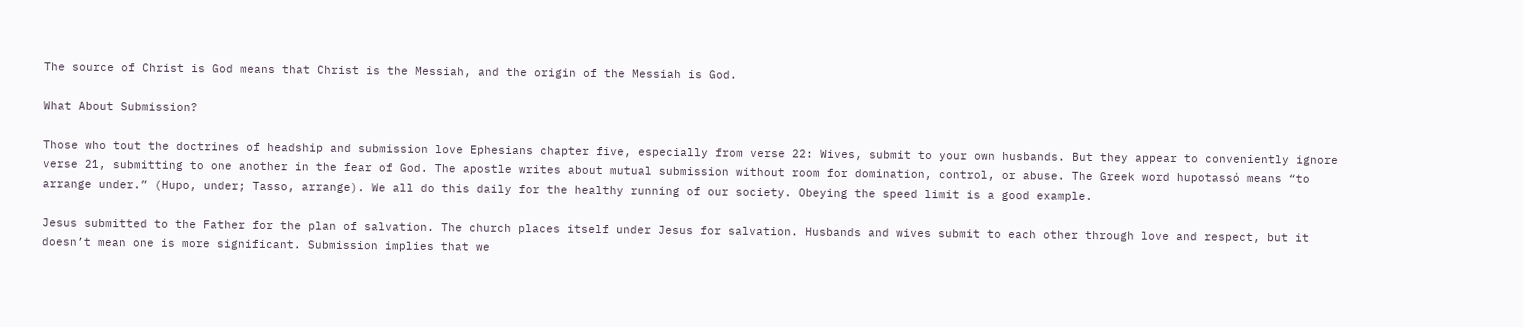The source of Christ is God means that Christ is the Messiah, and the origin of the Messiah is God.

What About Submission?

Those who tout the doctrines of headship and submission love Ephesians chapter five, especially from verse 22: Wives, submit to your own husbands. But they appear to conveniently ignore verse 21, submitting to one another in the fear of God. The apostle writes about mutual submission without room for domination, control, or abuse. The Greek word hupotassó means “to arrange under.” (Hupo, under; Tasso, arrange). We all do this daily for the healthy running of our society. Obeying the speed limit is a good example.

Jesus submitted to the Father for the plan of salvation. The church places itself under Jesus for salvation. Husbands and wives submit to each other through love and respect, but it doesn’t mean one is more significant. Submission implies that we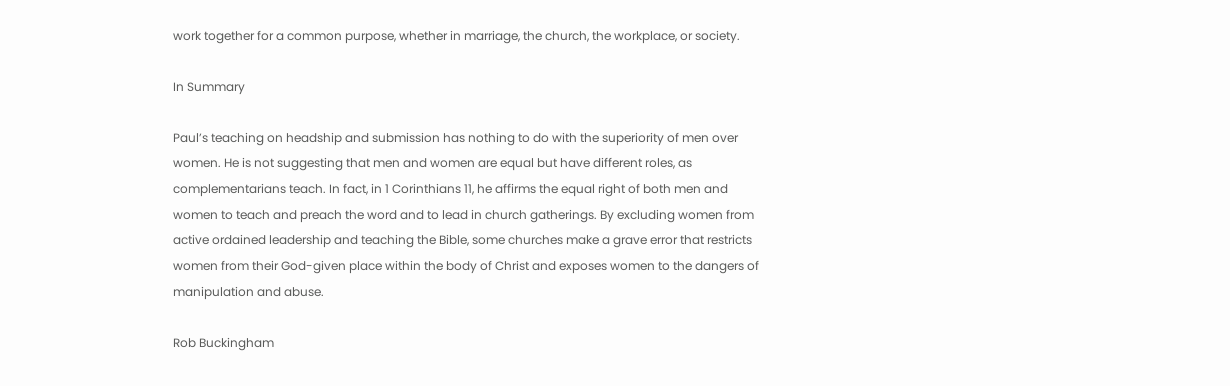work together for a common purpose, whether in marriage, the church, the workplace, or society.

In Summary

Paul’s teaching on headship and submission has nothing to do with the superiority of men over women. He is not suggesting that men and women are equal but have different roles, as complementarians teach. In fact, in 1 Corinthians 11, he affirms the equal right of both men and women to teach and preach the word and to lead in church gatherings. By excluding women from active ordained leadership and teaching the Bible, some churches make a grave error that restricts women from their God-given place within the body of Christ and exposes women to the dangers of manipulation and abuse.

Rob Buckingham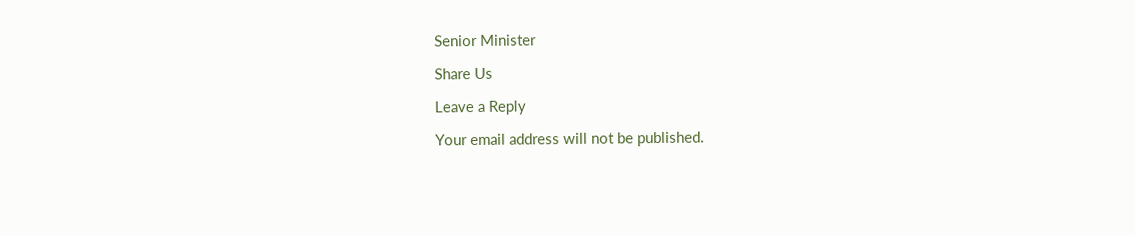Senior Minister

Share Us

Leave a Reply

Your email address will not be published.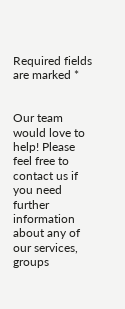Required fields are marked *


Our team would love to help! Please feel free to contact us if you need further information about any of our services, groups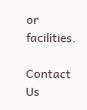or facilities.

Contact Us